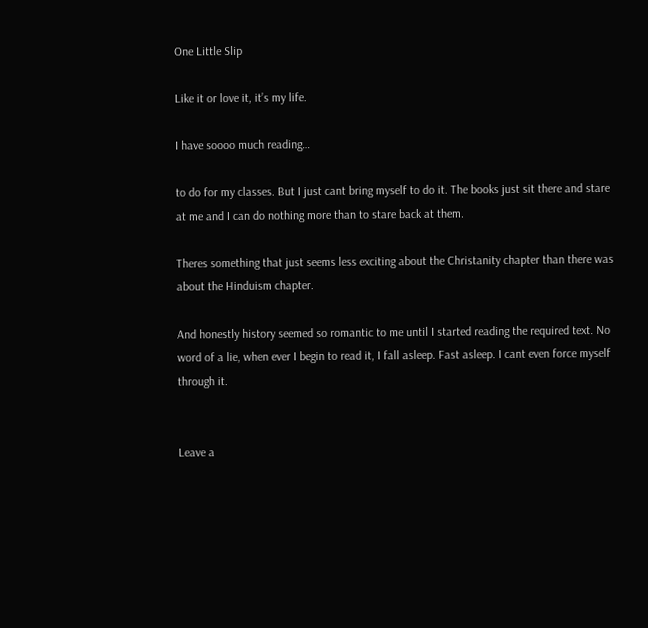One Little Slip

Like it or love it, it’s my life.

I have soooo much reading…

to do for my classes. But I just cant bring myself to do it. The books just sit there and stare at me and I can do nothing more than to stare back at them.

Theres something that just seems less exciting about the Christanity chapter than there was about the Hinduism chapter.

And honestly history seemed so romantic to me until I started reading the required text. No word of a lie, when ever I begin to read it, I fall asleep. Fast asleep. I cant even force myself through it.


Leave a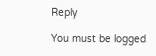Reply

You must be logged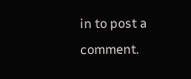in to post a comment.